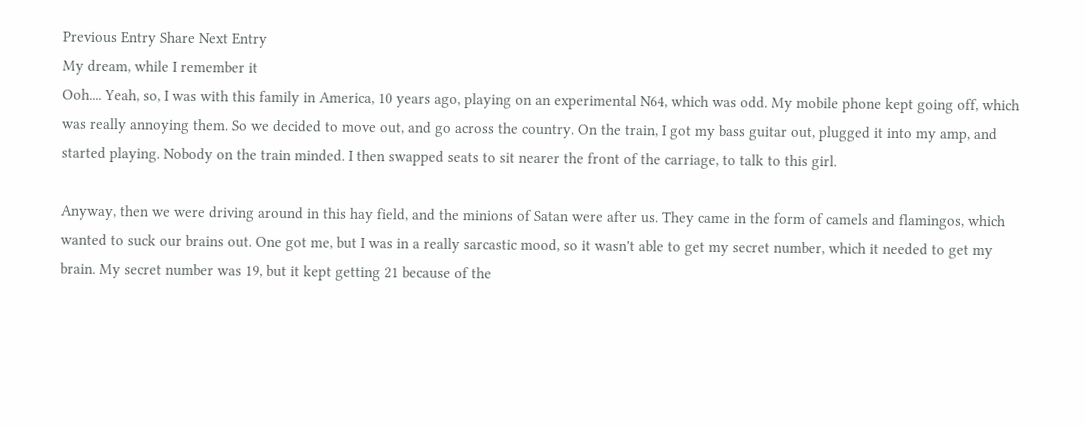Previous Entry Share Next Entry
My dream, while I remember it
Ooh.... Yeah, so, I was with this family in America, 10 years ago, playing on an experimental N64, which was odd. My mobile phone kept going off, which was really annoying them. So we decided to move out, and go across the country. On the train, I got my bass guitar out, plugged it into my amp, and started playing. Nobody on the train minded. I then swapped seats to sit nearer the front of the carriage, to talk to this girl.

Anyway, then we were driving around in this hay field, and the minions of Satan were after us. They came in the form of camels and flamingos, which wanted to suck our brains out. One got me, but I was in a really sarcastic mood, so it wasn't able to get my secret number, which it needed to get my brain. My secret number was 19, but it kept getting 21 because of the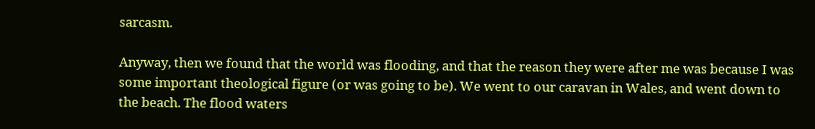sarcasm.

Anyway, then we found that the world was flooding, and that the reason they were after me was because I was some important theological figure (or was going to be). We went to our caravan in Wales, and went down to the beach. The flood waters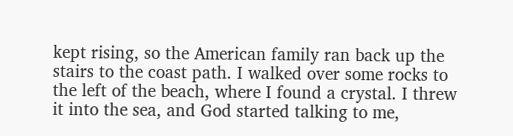kept rising, so the American family ran back up the stairs to the coast path. I walked over some rocks to the left of the beach, where I found a crystal. I threw it into the sea, and God started talking to me,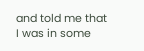and told me that I was in some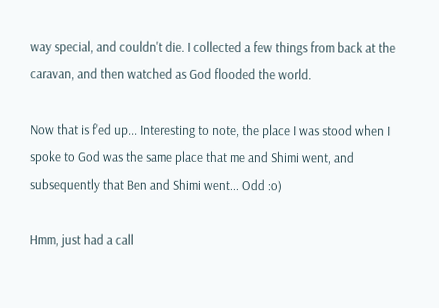way special, and couldn't die. I collected a few things from back at the caravan, and then watched as God flooded the world.

Now that is f'ed up... Interesting to note, the place I was stood when I spoke to God was the same place that me and Shimi went, and subsequently that Ben and Shimi went... Odd :o)

Hmm, just had a call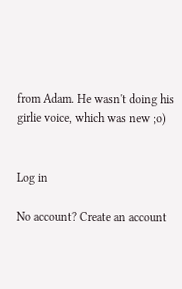from Adam. He wasn't doing his girlie voice, which was new ;o)


Log in

No account? Create an account